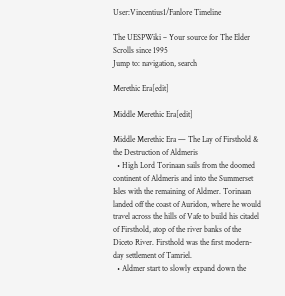User:Vincentius1/Fanlore Timeline

The UESPWiki – Your source for The Elder Scrolls since 1995
Jump to: navigation, search

Merethic Era[edit]

Middle Merethic Era[edit]

Middle Merethic Era — The Lay of Firsthold & the Destruction of Aldmeris
  • High Lord Torinaan sails from the doomed continent of Aldmeris and into the Summerset Isles with the remaining of Aldmer. Torinaan landed off the coast of Auridon, where he would travel across the hills of Vafe to build his citadel of Firsthold, atop of the river banks of the Diceto River. Firsthold was the first modern-day settlement of Tamriel.
  • Aldmer start to slowly expand down the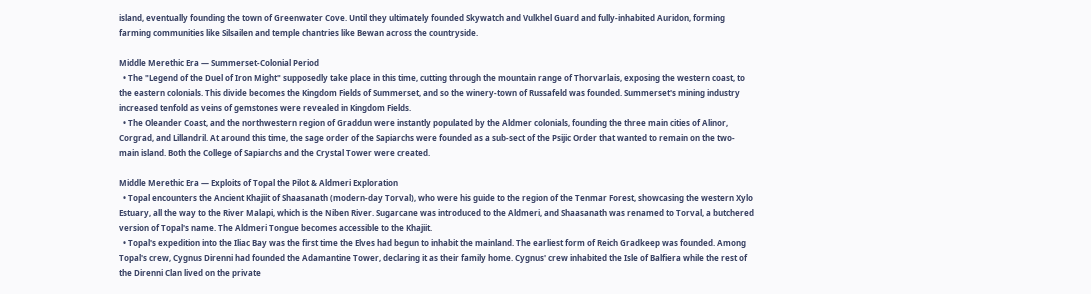island, eventually founding the town of Greenwater Cove. Until they ultimately founded Skywatch and Vulkhel Guard and fully-inhabited Auridon, forming farming communities like Silsailen and temple chantries like Bewan across the countryside.

Middle Merethic Era — Summerset-Colonial Period
  • The "Legend of the Duel of Iron Might" supposedly take place in this time, cutting through the mountain range of Thorvarlais, exposing the western coast, to the eastern colonials. This divide becomes the Kingdom Fields of Summerset, and so the winery-town of Russafeld was founded. Summerset's mining industry increased tenfold as veins of gemstones were revealed in Kingdom Fields.
  • The Oleander Coast, and the northwestern region of Graddun were instantly populated by the Aldmer colonials, founding the three main cities of Alinor, Corgrad, and Lillandril. At around this time, the sage order of the Sapiarchs were founded as a sub-sect of the Psijic Order that wanted to remain on the two-main island. Both the College of Sapiarchs and the Crystal Tower were created.

Middle Merethic Era — Exploits of Topal the Pilot & Aldmeri Exploration
  • Topal encounters the Ancient Khajiit of Shaasanath (modern-day Torval), who were his guide to the region of the Tenmar Forest, showcasing the western Xylo Estuary, all the way to the River Malapi, which is the Niben River. Sugarcane was introduced to the Aldmeri, and Shaasanath was renamed to Torval, a butchered version of Topal's name. The Aldmeri Tongue becomes accessible to the Khajiit.
  • Topal's expedition into the Iliac Bay was the first time the Elves had begun to inhabit the mainland. The earliest form of Reich Gradkeep was founded. Among Topal's crew, Cygnus Direnni had founded the Adamantine Tower, declaring it as their family home. Cygnus' crew inhabited the Isle of Balfiera while the rest of the Direnni Clan lived on the private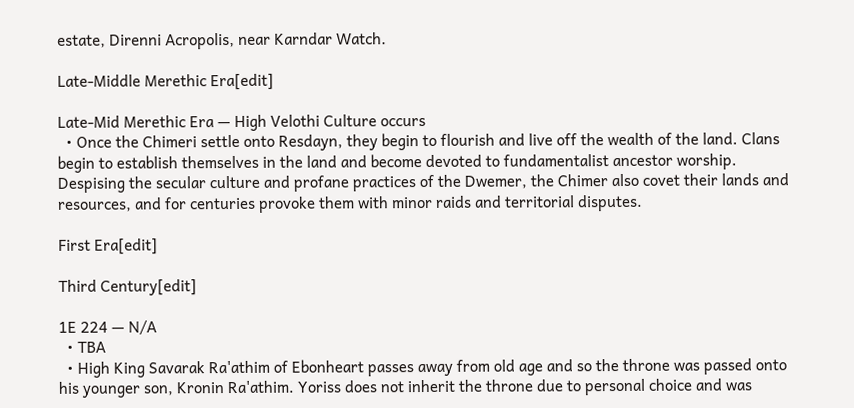estate, Direnni Acropolis, near Karndar Watch.

Late-Middle Merethic Era[edit]

Late-Mid Merethic Era — High Velothi Culture occurs
  • Once the Chimeri settle onto Resdayn, they begin to flourish and live off the wealth of the land. Clans begin to establish themselves in the land and become devoted to fundamentalist ancestor worship. Despising the secular culture and profane practices of the Dwemer, the Chimer also covet their lands and resources, and for centuries provoke them with minor raids and territorial disputes.

First Era[edit]

Third Century[edit]

1E 224 — N/A
  • TBA
  • High King Savarak Ra'athim of Ebonheart passes away from old age and so the throne was passed onto his younger son, Kronin Ra'athim. Yoriss does not inherit the throne due to personal choice and was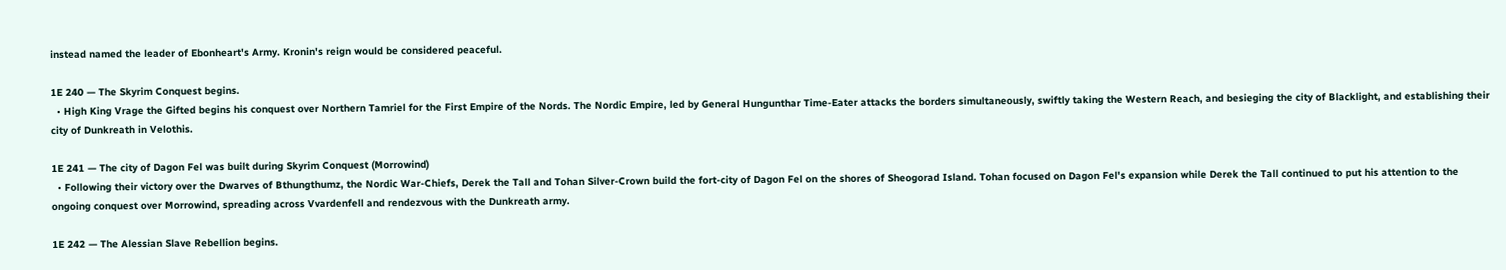instead named the leader of Ebonheart's Army. Kronin's reign would be considered peaceful.

1E 240 — The Skyrim Conquest begins.
  • High King Vrage the Gifted begins his conquest over Northern Tamriel for the First Empire of the Nords. The Nordic Empire, led by General Hungunthar Time-Eater attacks the borders simultaneously, swiftly taking the Western Reach, and besieging the city of Blacklight, and establishing their city of Dunkreath in Velothis.

1E 241 — The city of Dagon Fel was built during Skyrim Conquest (Morrowind)
  • Following their victory over the Dwarves of Bthungthumz, the Nordic War-Chiefs, Derek the Tall and Tohan Silver-Crown build the fort-city of Dagon Fel on the shores of Sheogorad Island. Tohan focused on Dagon Fel's expansion while Derek the Tall continued to put his attention to the ongoing conquest over Morrowind, spreading across Vvardenfell and rendezvous with the Dunkreath army.

1E 242 — The Alessian Slave Rebellion begins.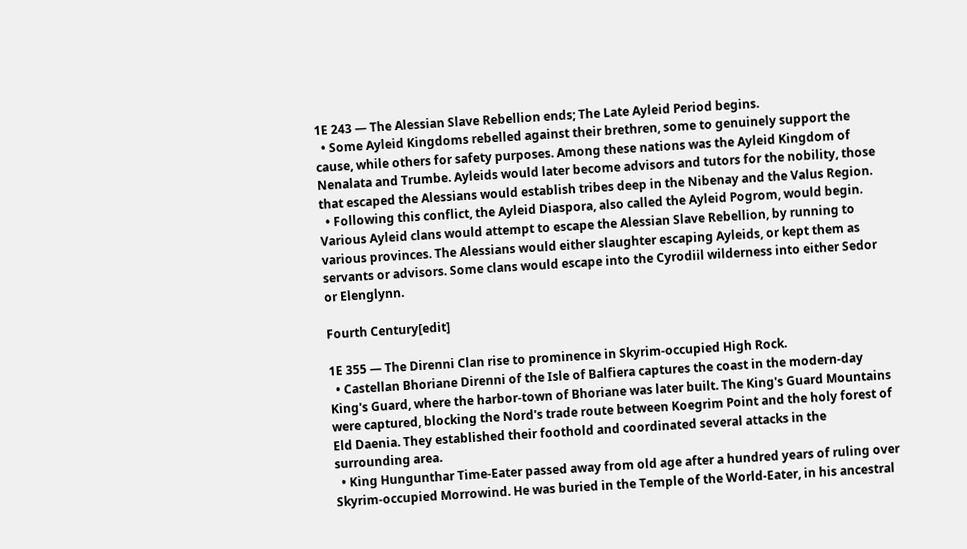1E 243 — The Alessian Slave Rebellion ends; The Late Ayleid Period begins.
  • Some Ayleid Kingdoms rebelled against their brethren, some to genuinely support the cause, while others for safety purposes. Among these nations was the Ayleid Kingdom of Nenalata and Trumbe. Ayleids would later become advisors and tutors for the nobility, those that escaped the Alessians would establish tribes deep in the Nibenay and the Valus Region.
  • Following this conflict, the Ayleid Diaspora, also called the Ayleid Pogrom, would begin. Various Ayleid clans would attempt to escape the Alessian Slave Rebellion, by running to various provinces. The Alessians would either slaughter escaping Ayleids, or kept them as servants or advisors. Some clans would escape into the Cyrodiil wilderness into either Sedor or Elenglynn.

Fourth Century[edit]

1E 355 — The Direnni Clan rise to prominence in Skyrim-occupied High Rock.
  • Castellan Bhoriane Direnni of the Isle of Balfiera captures the coast in the modern-day King's Guard, where the harbor-town of Bhoriane was later built. The King's Guard Mountains were captured, blocking the Nord's trade route between Koegrim Point and the holy forest of Eld Daenia. They established their foothold and coordinated several attacks in the surrounding area.
  • King Hungunthar Time-Eater passed away from old age after a hundred years of ruling over Skyrim-occupied Morrowind. He was buried in the Temple of the World-Eater, in his ancestral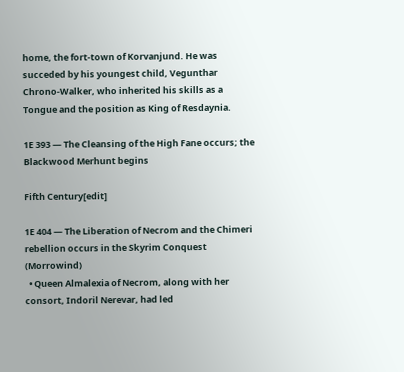home, the fort-town of Korvanjund. He was succeded by his youngest child, Vegunthar Chrono-Walker, who inherited his skills as a Tongue and the position as King of Resdaynia.

1E 393 — The Cleansing of the High Fane occurs; the Blackwood Merhunt begins

Fifth Century[edit]

1E 404 — The Liberation of Necrom and the Chimeri rebellion occurs in the Skyrim Conquest (Morrowind)
  • Queen Almalexia of Necrom, along with her consort, Indoril Nerevar, had led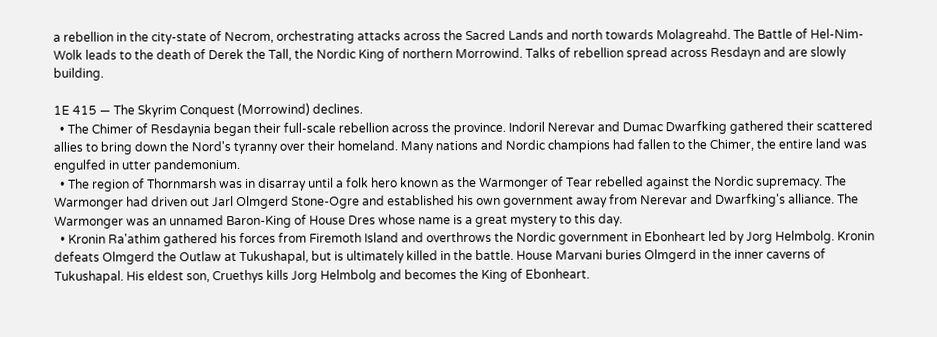a rebellion in the city-state of Necrom, orchestrating attacks across the Sacred Lands and north towards Molagreahd. The Battle of Hel-Nim-Wolk leads to the death of Derek the Tall, the Nordic King of northern Morrowind. Talks of rebellion spread across Resdayn and are slowly building.

1E 415 — The Skyrim Conquest (Morrowind) declines.
  • The Chimer of Resdaynia began their full-scale rebellion across the province. Indoril Nerevar and Dumac Dwarfking gathered their scattered allies to bring down the Nord's tyranny over their homeland. Many nations and Nordic champions had fallen to the Chimer, the entire land was engulfed in utter pandemonium.
  • The region of Thornmarsh was in disarray until a folk hero known as the Warmonger of Tear rebelled against the Nordic supremacy. The Warmonger had driven out Jarl Olmgerd Stone-Ogre and established his own government away from Nerevar and Dwarfking's alliance. The Warmonger was an unnamed Baron-King of House Dres whose name is a great mystery to this day.
  • Kronin Ra'athim gathered his forces from Firemoth Island and overthrows the Nordic government in Ebonheart led by Jorg Helmbolg. Kronin defeats Olmgerd the Outlaw at Tukushapal, but is ultimately killed in the battle. House Marvani buries Olmgerd in the inner caverns of Tukushapal. His eldest son, Cruethys kills Jorg Helmbolg and becomes the King of Ebonheart.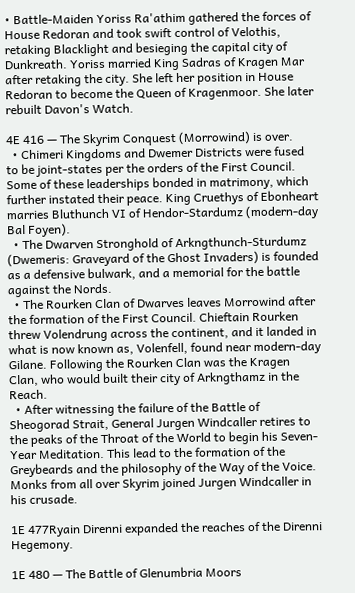• Battle-Maiden Yoriss Ra'athim gathered the forces of House Redoran and took swift control of Velothis, retaking Blacklight and besieging the capital city of Dunkreath. Yoriss married King Sadras of Kragen Mar after retaking the city. She left her position in House Redoran to become the Queen of Kragenmoor. She later rebuilt Davon's Watch.

4E 416 — The Skyrim Conquest (Morrowind) is over.
  • Chimeri Kingdoms and Dwemer Districts were fused to be joint-states per the orders of the First Council. Some of these leaderships bonded in matrimony, which further instated their peace. King Cruethys of Ebonheart marries Bluthunch VI of Hendor-Stardumz (modern-day Bal Foyen).
  • The Dwarven Stronghold of Arkngthunch-Sturdumz (Dwemeris: Graveyard of the Ghost Invaders) is founded as a defensive bulwark, and a memorial for the battle against the Nords.
  • The Rourken Clan of Dwarves leaves Morrowind after the formation of the First Council. Chieftain Rourken threw Volendrung across the continent, and it landed in what is now known as, Volenfell, found near modern-day Gilane. Following the Rourken Clan was the Kragen Clan, who would built their city of Arkngthamz in the Reach.
  • After witnessing the failure of the Battle of Sheogorad Strait, General Jurgen Windcaller retires to the peaks of the Throat of the World to begin his Seven-Year Meditation. This lead to the formation of the Greybeards and the philosophy of the Way of the Voice. Monks from all over Skyrim joined Jurgen Windcaller in his crusade.

1E 477Ryain Direnni expanded the reaches of the Direnni Hegemony.

1E 480 — The Battle of Glenumbria Moors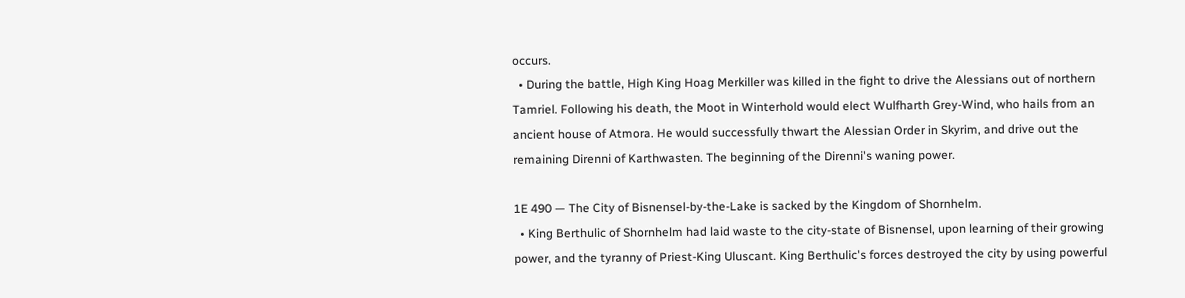occurs.
  • During the battle, High King Hoag Merkiller was killed in the fight to drive the Alessians out of northern Tamriel. Following his death, the Moot in Winterhold would elect Wulfharth Grey-Wind, who hails from an ancient house of Atmora. He would successfully thwart the Alessian Order in Skyrim, and drive out the remaining Direnni of Karthwasten. The beginning of the Direnni's waning power.

1E 490 — The City of Bisnensel-by-the-Lake is sacked by the Kingdom of Shornhelm.
  • King Berthulic of Shornhelm had laid waste to the city-state of Bisnensel, upon learning of their growing power, and the tyranny of Priest-King Uluscant. King Berthulic's forces destroyed the city by using powerful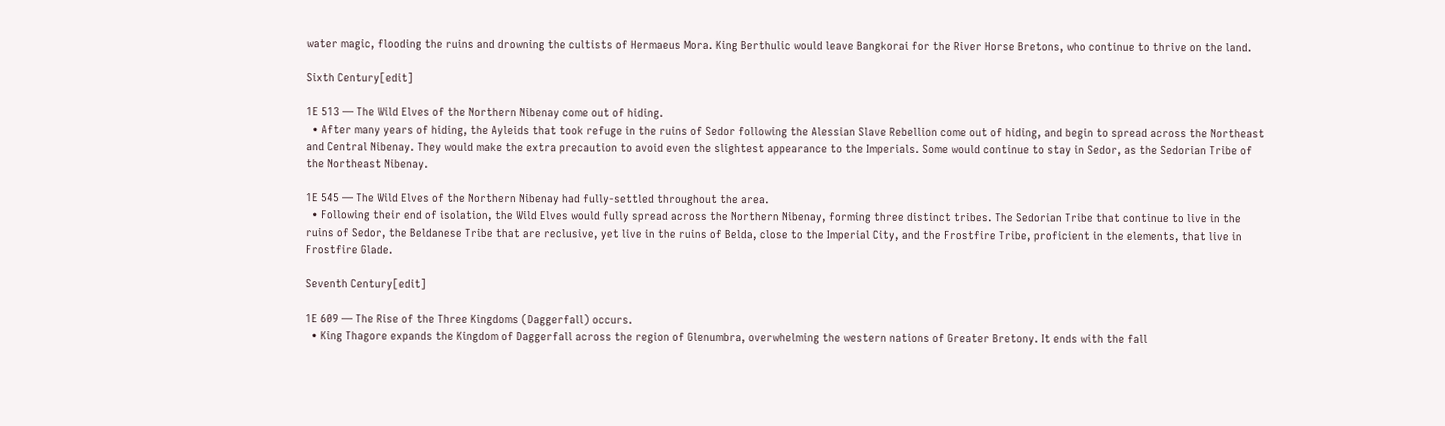water magic, flooding the ruins and drowning the cultists of Hermaeus Mora. King Berthulic would leave Bangkorai for the River Horse Bretons, who continue to thrive on the land.

Sixth Century[edit]

1E 513 — The Wild Elves of the Northern Nibenay come out of hiding.
  • After many years of hiding, the Ayleids that took refuge in the ruins of Sedor following the Alessian Slave Rebellion come out of hiding, and begin to spread across the Northeast and Central Nibenay. They would make the extra precaution to avoid even the slightest appearance to the Imperials. Some would continue to stay in Sedor, as the Sedorian Tribe of the Northeast Nibenay.

1E 545 — The Wild Elves of the Northern Nibenay had fully-settled throughout the area.
  • Following their end of isolation, the Wild Elves would fully spread across the Northern Nibenay, forming three distinct tribes. The Sedorian Tribe that continue to live in the ruins of Sedor, the Beldanese Tribe that are reclusive, yet live in the ruins of Belda, close to the Imperial City, and the Frostfire Tribe, proficient in the elements, that live in Frostfire Glade.

Seventh Century[edit]

1E 609 — The Rise of the Three Kingdoms (Daggerfall) occurs.
  • King Thagore expands the Kingdom of Daggerfall across the region of Glenumbra, overwhelming the western nations of Greater Bretony. It ends with the fall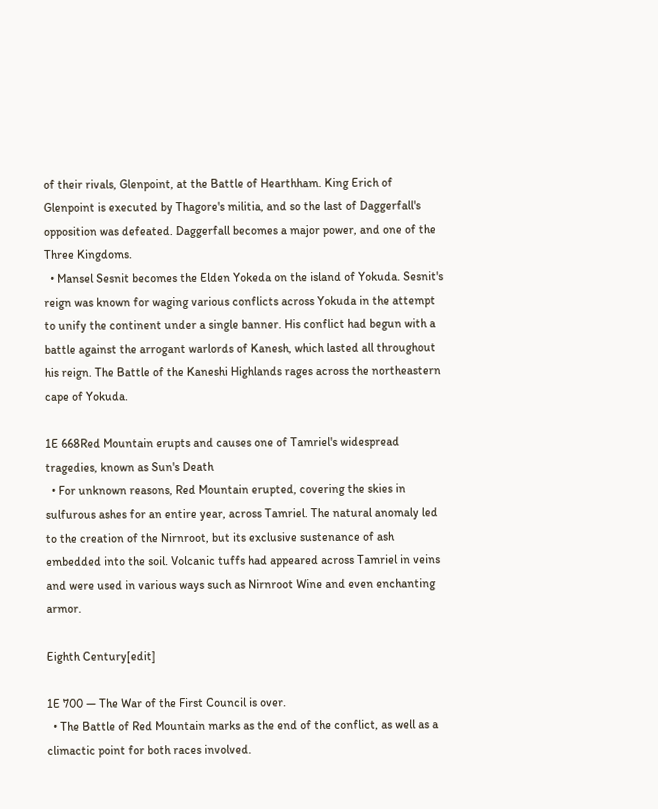of their rivals, Glenpoint, at the Battle of Hearthham. King Erich of Glenpoint is executed by Thagore's militia, and so the last of Daggerfall's opposition was defeated. Daggerfall becomes a major power, and one of the Three Kingdoms.
  • Mansel Sesnit becomes the Elden Yokeda on the island of Yokuda. Sesnit's reign was known for waging various conflicts across Yokuda in the attempt to unify the continent under a single banner. His conflict had begun with a battle against the arrogant warlords of Kanesh, which lasted all throughout his reign. The Battle of the Kaneshi Highlands rages across the northeastern cape of Yokuda.

1E 668Red Mountain erupts and causes one of Tamriel's widespread tragedies, known as Sun's Death
  • For unknown reasons, Red Mountain erupted, covering the skies in sulfurous ashes for an entire year, across Tamriel. The natural anomaly led to the creation of the Nirnroot, but its exclusive sustenance of ash embedded into the soil. Volcanic tuffs had appeared across Tamriel in veins and were used in various ways such as Nirnroot Wine and even enchanting armor.

Eighth Century[edit]

1E 700 — The War of the First Council is over.
  • The Battle of Red Mountain marks as the end of the conflict, as well as a climactic point for both races involved.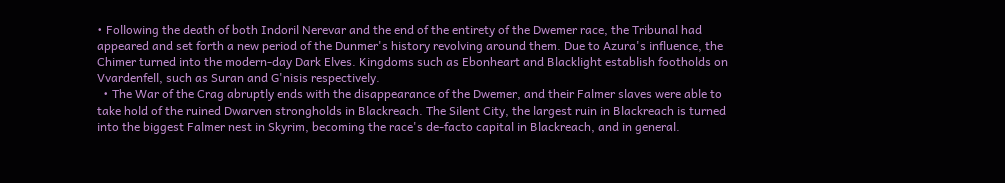• Following the death of both Indoril Nerevar and the end of the entirety of the Dwemer race, the Tribunal had appeared and set forth a new period of the Dunmer's history revolving around them. Due to Azura's influence, the Chimer turned into the modern-day Dark Elves. Kingdoms such as Ebonheart and Blacklight establish footholds on Vvardenfell, such as Suran and G'nisis respectively.
  • The War of the Crag abruptly ends with the disappearance of the Dwemer, and their Falmer slaves were able to take hold of the ruined Dwarven strongholds in Blackreach. The Silent City, the largest ruin in Blackreach is turned into the biggest Falmer nest in Skyrim, becoming the race's de-facto capital in Blackreach, and in general.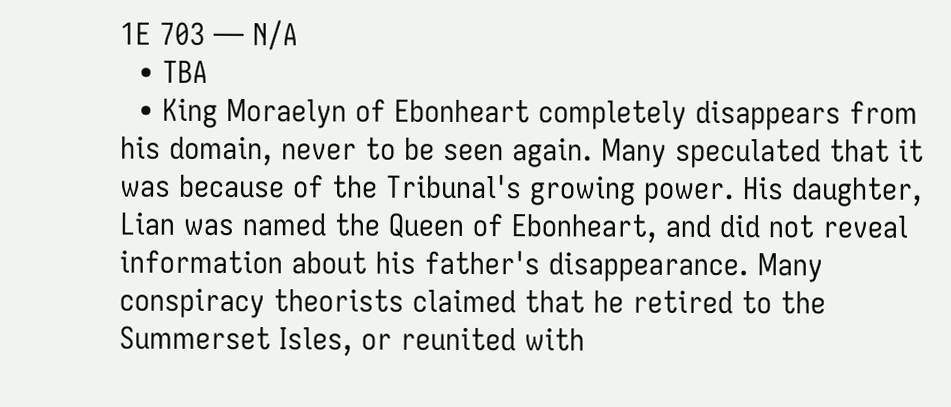1E 703 — N/A
  • TBA
  • King Moraelyn of Ebonheart completely disappears from his domain, never to be seen again. Many speculated that it was because of the Tribunal's growing power. His daughter, Lian was named the Queen of Ebonheart, and did not reveal information about his father's disappearance. Many conspiracy theorists claimed that he retired to the Summerset Isles, or reunited with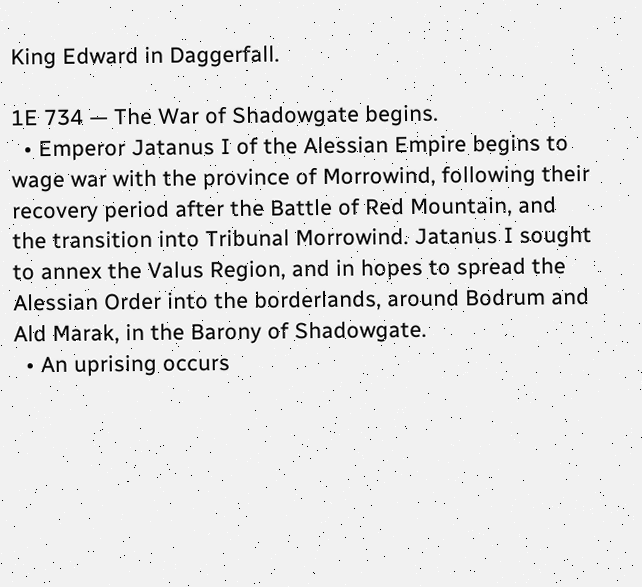King Edward in Daggerfall.

1E 734 — The War of Shadowgate begins.
  • Emperor Jatanus I of the Alessian Empire begins to wage war with the province of Morrowind, following their recovery period after the Battle of Red Mountain, and the transition into Tribunal Morrowind. Jatanus I sought to annex the Valus Region, and in hopes to spread the Alessian Order into the borderlands, around Bodrum and Ald Marak, in the Barony of Shadowgate.
  • An uprising occurs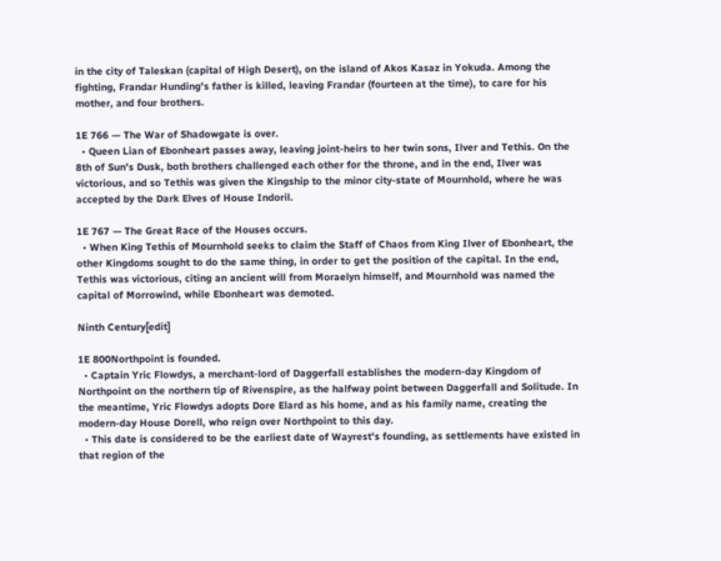in the city of Taleskan (capital of High Desert), on the island of Akos Kasaz in Yokuda. Among the fighting, Frandar Hunding's father is killed, leaving Frandar (fourteen at the time), to care for his mother, and four brothers.

1E 766 — The War of Shadowgate is over.
  • Queen Lian of Ebonheart passes away, leaving joint-heirs to her twin sons, Ilver and Tethis. On the 8th of Sun's Dusk, both brothers challenged each other for the throne, and in the end, Ilver was victorious, and so Tethis was given the Kingship to the minor city-state of Mournhold, where he was accepted by the Dark Elves of House Indoril.

1E 767 — The Great Race of the Houses occurs.
  • When King Tethis of Mournhold seeks to claim the Staff of Chaos from King Ilver of Ebonheart, the other Kingdoms sought to do the same thing, in order to get the position of the capital. In the end, Tethis was victorious, citing an ancient will from Moraelyn himself, and Mournhold was named the capital of Morrowind, while Ebonheart was demoted.

Ninth Century[edit]

1E 800Northpoint is founded.
  • Captain Yric Flowdys, a merchant-lord of Daggerfall establishes the modern-day Kingdom of Northpoint on the northern tip of Rivenspire, as the halfway point between Daggerfall and Solitude. In the meantime, Yric Flowdys adopts Dore Elard as his home, and as his family name, creating the modern-day House Dorell, who reign over Northpoint to this day.
  • This date is considered to be the earliest date of Wayrest's founding, as settlements have existed in that region of the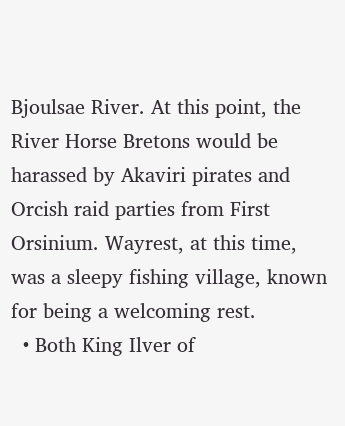Bjoulsae River. At this point, the River Horse Bretons would be harassed by Akaviri pirates and Orcish raid parties from First Orsinium. Wayrest, at this time, was a sleepy fishing village, known for being a welcoming rest.
  • Both King Ilver of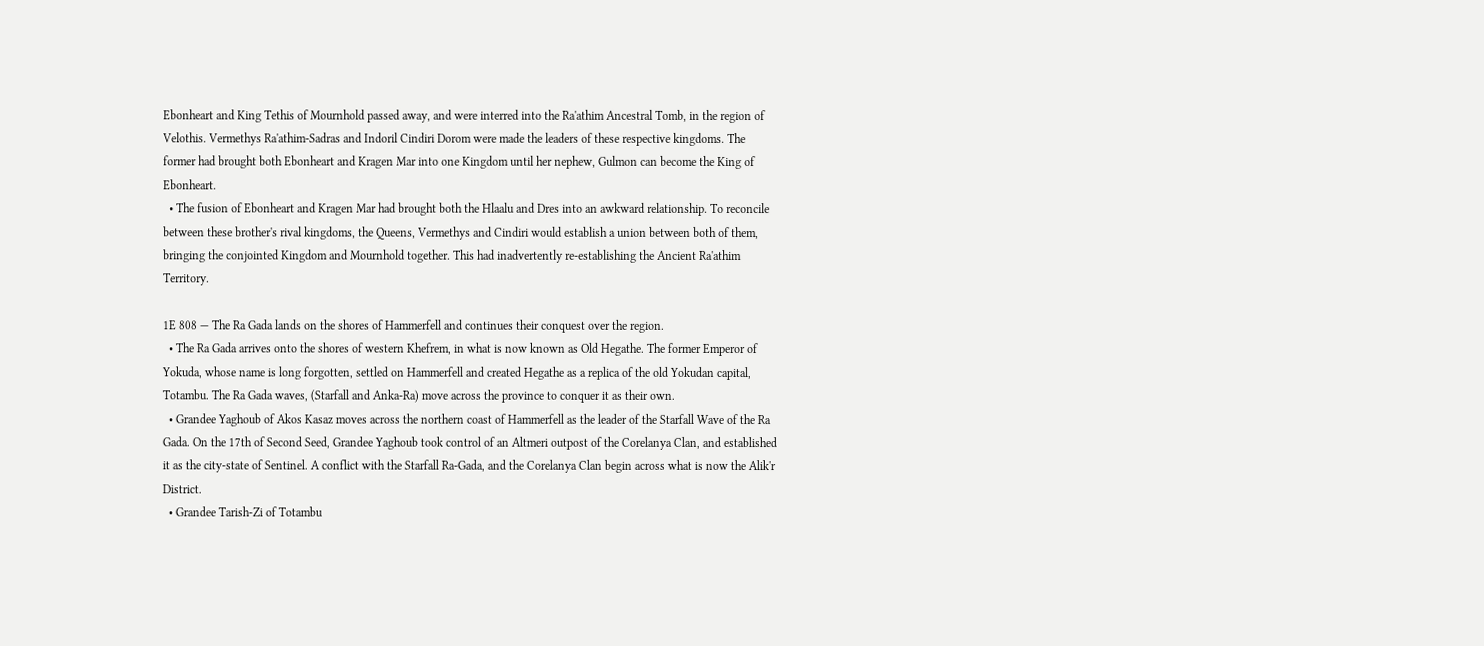Ebonheart and King Tethis of Mournhold passed away, and were interred into the Ra'athim Ancestral Tomb, in the region of Velothis. Vermethys Ra'athim-Sadras and Indoril Cindiri Dorom were made the leaders of these respective kingdoms. The former had brought both Ebonheart and Kragen Mar into one Kingdom until her nephew, Gulmon can become the King of Ebonheart.
  • The fusion of Ebonheart and Kragen Mar had brought both the Hlaalu and Dres into an awkward relationship. To reconcile between these brother's rival kingdoms, the Queens, Vermethys and Cindiri would establish a union between both of them, bringing the conjointed Kingdom and Mournhold together. This had inadvertently re-establishing the Ancient Ra'athim Territory.

1E 808 — The Ra Gada lands on the shores of Hammerfell and continues their conquest over the region.
  • The Ra Gada arrives onto the shores of western Khefrem, in what is now known as Old Hegathe. The former Emperor of Yokuda, whose name is long forgotten, settled on Hammerfell and created Hegathe as a replica of the old Yokudan capital, Totambu. The Ra Gada waves, (Starfall and Anka-Ra) move across the province to conquer it as their own.
  • Grandee Yaghoub of Akos Kasaz moves across the northern coast of Hammerfell as the leader of the Starfall Wave of the Ra Gada. On the 17th of Second Seed, Grandee Yaghoub took control of an Altmeri outpost of the Corelanya Clan, and established it as the city-state of Sentinel. A conflict with the Starfall Ra-Gada, and the Corelanya Clan begin across what is now the Alik'r District.
  • Grandee Tarish-Zi of Totambu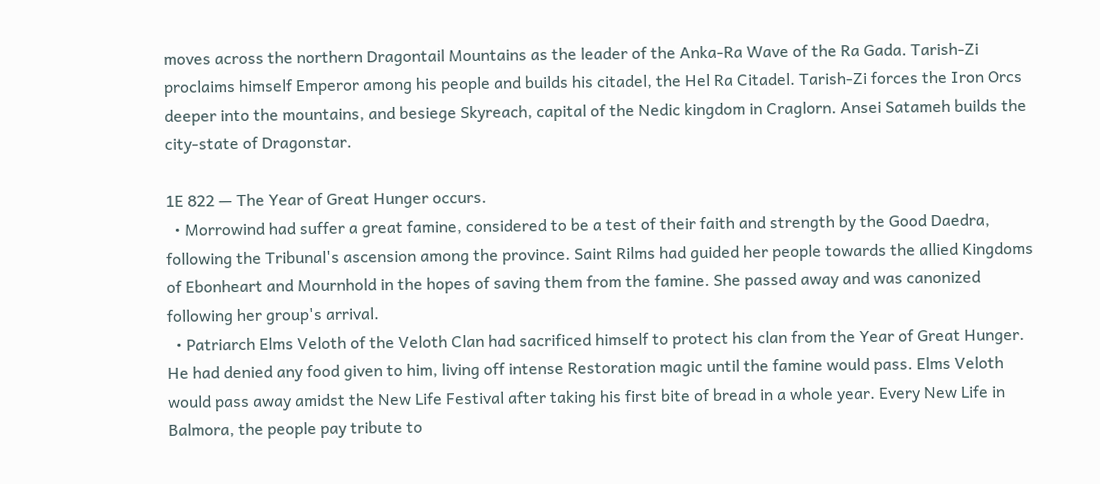moves across the northern Dragontail Mountains as the leader of the Anka-Ra Wave of the Ra Gada. Tarish-Zi proclaims himself Emperor among his people and builds his citadel, the Hel Ra Citadel. Tarish-Zi forces the Iron Orcs deeper into the mountains, and besiege Skyreach, capital of the Nedic kingdom in Craglorn. Ansei Satameh builds the city-state of Dragonstar.

1E 822 — The Year of Great Hunger occurs.
  • Morrowind had suffer a great famine, considered to be a test of their faith and strength by the Good Daedra, following the Tribunal's ascension among the province. Saint Rilms had guided her people towards the allied Kingdoms of Ebonheart and Mournhold in the hopes of saving them from the famine. She passed away and was canonized following her group's arrival.
  • Patriarch Elms Veloth of the Veloth Clan had sacrificed himself to protect his clan from the Year of Great Hunger. He had denied any food given to him, living off intense Restoration magic until the famine would pass. Elms Veloth would pass away amidst the New Life Festival after taking his first bite of bread in a whole year. Every New Life in Balmora, the people pay tribute to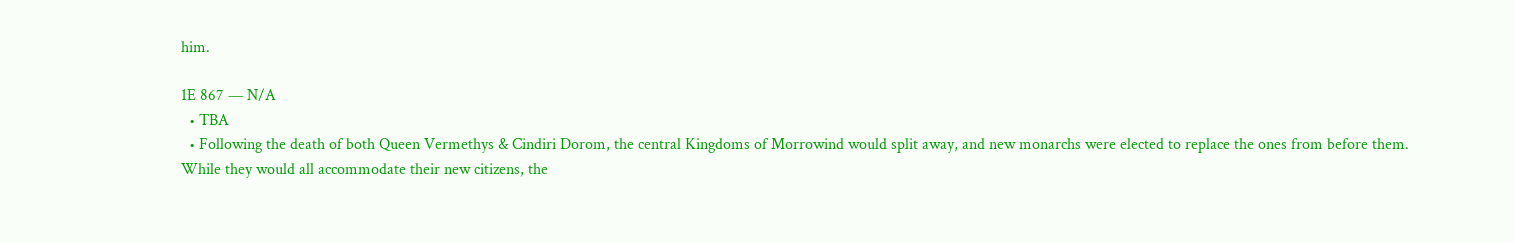him.

1E 867 — N/A
  • TBA
  • Following the death of both Queen Vermethys & Cindiri Dorom, the central Kingdoms of Morrowind would split away, and new monarchs were elected to replace the ones from before them. While they would all accommodate their new citizens, the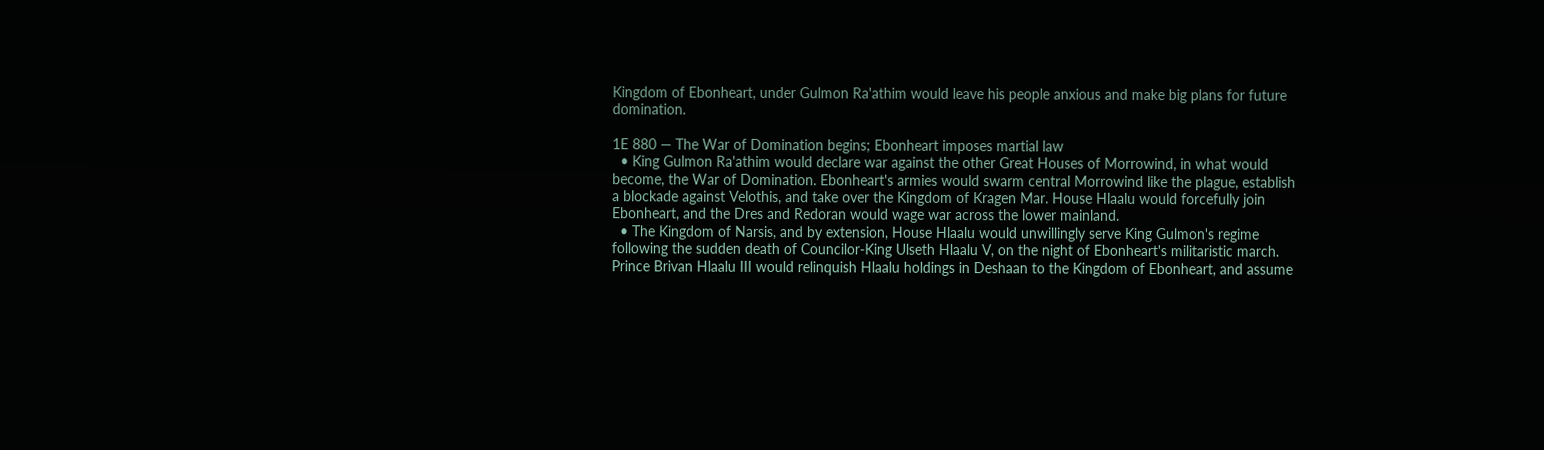Kingdom of Ebonheart, under Gulmon Ra'athim would leave his people anxious and make big plans for future domination.

1E 880 — The War of Domination begins; Ebonheart imposes martial law
  • King Gulmon Ra'athim would declare war against the other Great Houses of Morrowind, in what would become, the War of Domination. Ebonheart's armies would swarm central Morrowind like the plague, establish a blockade against Velothis, and take over the Kingdom of Kragen Mar. House Hlaalu would forcefully join Ebonheart, and the Dres and Redoran would wage war across the lower mainland.
  • The Kingdom of Narsis, and by extension, House Hlaalu would unwillingly serve King Gulmon's regime following the sudden death of Councilor-King Ulseth Hlaalu V, on the night of Ebonheart's militaristic march. Prince Brivan Hlaalu III would relinquish Hlaalu holdings in Deshaan to the Kingdom of Ebonheart, and assume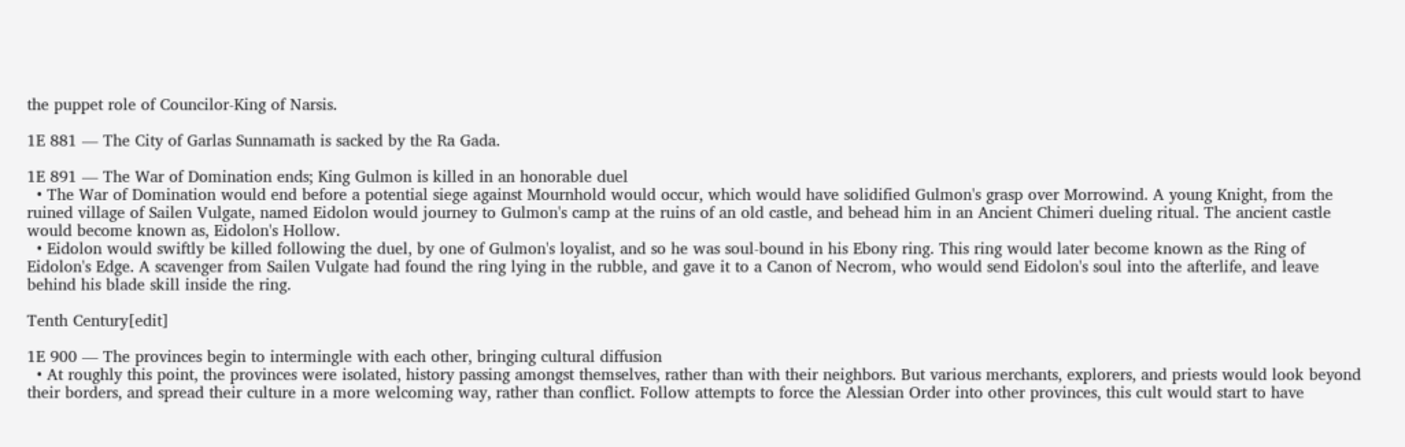the puppet role of Councilor-King of Narsis.

1E 881 — The City of Garlas Sunnamath is sacked by the Ra Gada.

1E 891 — The War of Domination ends; King Gulmon is killed in an honorable duel
  • The War of Domination would end before a potential siege against Mournhold would occur, which would have solidified Gulmon's grasp over Morrowind. A young Knight, from the ruined village of Sailen Vulgate, named Eidolon would journey to Gulmon's camp at the ruins of an old castle, and behead him in an Ancient Chimeri dueling ritual. The ancient castle would become known as, Eidolon's Hollow.
  • Eidolon would swiftly be killed following the duel, by one of Gulmon's loyalist, and so he was soul-bound in his Ebony ring. This ring would later become known as the Ring of Eidolon's Edge. A scavenger from Sailen Vulgate had found the ring lying in the rubble, and gave it to a Canon of Necrom, who would send Eidolon's soul into the afterlife, and leave behind his blade skill inside the ring.

Tenth Century[edit]

1E 900 — The provinces begin to intermingle with each other, bringing cultural diffusion
  • At roughly this point, the provinces were isolated, history passing amongst themselves, rather than with their neighbors. But various merchants, explorers, and priests would look beyond their borders, and spread their culture in a more welcoming way, rather than conflict. Follow attempts to force the Alessian Order into other provinces, this cult would start to have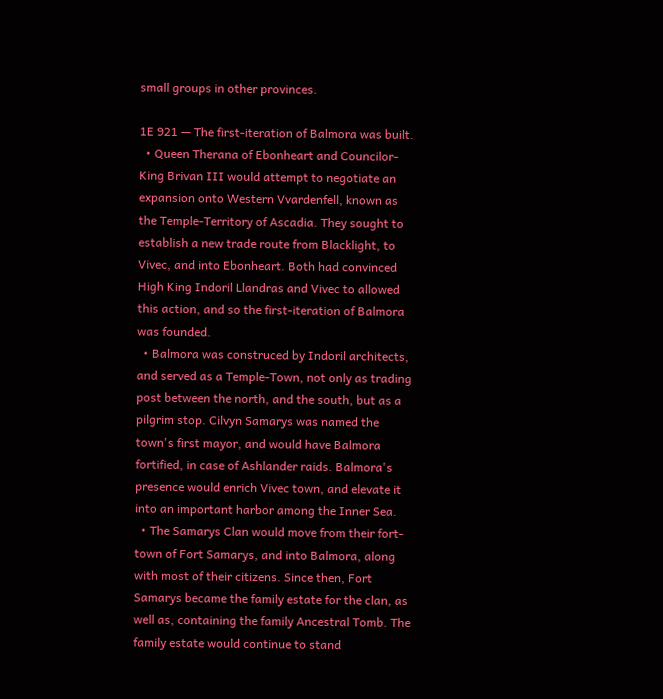small groups in other provinces.

1E 921 — The first-iteration of Balmora was built.
  • Queen Therana of Ebonheart and Councilor-King Brivan III would attempt to negotiate an expansion onto Western Vvardenfell, known as the Temple-Territory of Ascadia. They sought to establish a new trade route from Blacklight, to Vivec, and into Ebonheart. Both had convinced High King Indoril Llandras and Vivec to allowed this action, and so the first-iteration of Balmora was founded.
  • Balmora was construced by Indoril architects, and served as a Temple-Town, not only as trading post between the north, and the south, but as a pilgrim stop. Cilvyn Samarys was named the town's first mayor, and would have Balmora fortified, in case of Ashlander raids. Balmora's presence would enrich Vivec town, and elevate it into an important harbor among the Inner Sea.
  • The Samarys Clan would move from their fort-town of Fort Samarys, and into Balmora, along with most of their citizens. Since then, Fort Samarys became the family estate for the clan, as well as, containing the family Ancestral Tomb. The family estate would continue to stand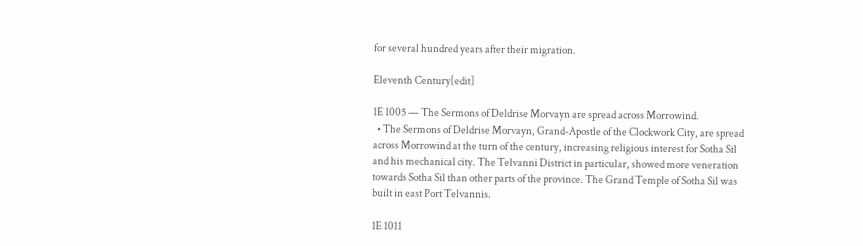for several hundred years after their migration.

Eleventh Century[edit]

1E 1005 — The Sermons of Deldrise Morvayn are spread across Morrowind.
  • The Sermons of Deldrise Morvayn, Grand-Apostle of the Clockwork City, are spread across Morrowind at the turn of the century, increasing religious interest for Sotha Sil and his mechanical city. The Telvanni District in particular, showed more veneration towards Sotha Sil than other parts of the province. The Grand Temple of Sotha Sil was built in east Port Telvannis.

1E 1011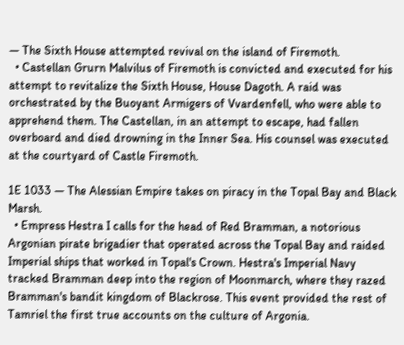— The Sixth House attempted revival on the island of Firemoth.
  • Castellan Grurn Malvilus of Firemoth is convicted and executed for his attempt to revitalize the Sixth House, House Dagoth. A raid was orchestrated by the Buoyant Armigers of Vvardenfell, who were able to apprehend them. The Castellan, in an attempt to escape, had fallen overboard and died drowning in the Inner Sea. His counsel was executed at the courtyard of Castle Firemoth.

1E 1033 — The Alessian Empire takes on piracy in the Topal Bay and Black Marsh.
  • Empress Hestra I calls for the head of Red Bramman, a notorious Argonian pirate brigadier that operated across the Topal Bay and raided Imperial ships that worked in Topal's Crown. Hestra's Imperial Navy tracked Bramman deep into the region of Moonmarch, where they razed Bramman's bandit kingdom of Blackrose. This event provided the rest of Tamriel the first true accounts on the culture of Argonia.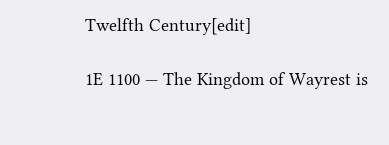Twelfth Century[edit]

1E 1100 — The Kingdom of Wayrest is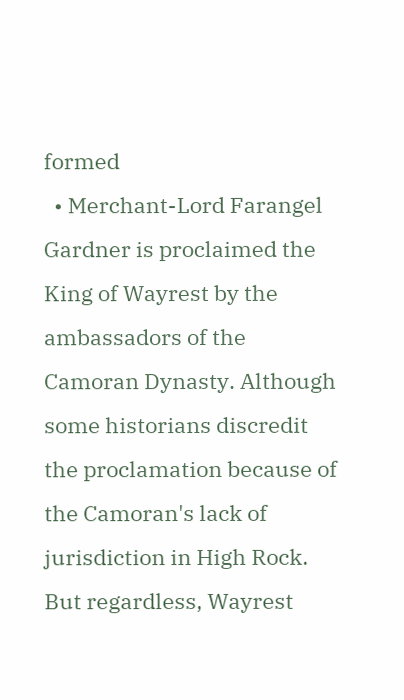formed
  • Merchant-Lord Farangel Gardner is proclaimed the King of Wayrest by the ambassadors of the Camoran Dynasty. Although some historians discredit the proclamation because of the Camoran's lack of jurisdiction in High Rock. But regardless, Wayrest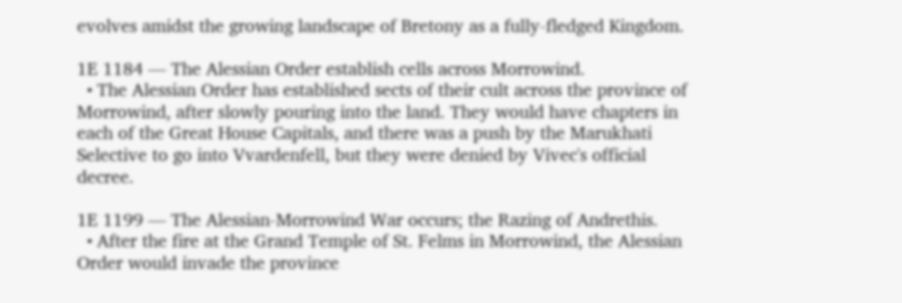evolves amidst the growing landscape of Bretony as a fully-fledged Kingdom.

1E 1184 — The Alessian Order establish cells across Morrowind.
  • The Alessian Order has established sects of their cult across the province of Morrowind, after slowly pouring into the land. They would have chapters in each of the Great House Capitals, and there was a push by the Marukhati Selective to go into Vvardenfell, but they were denied by Vivec's official decree.

1E 1199 — The Alessian-Morrowind War occurs; the Razing of Andrethis.
  • After the fire at the Grand Temple of St. Felms in Morrowind, the Alessian Order would invade the province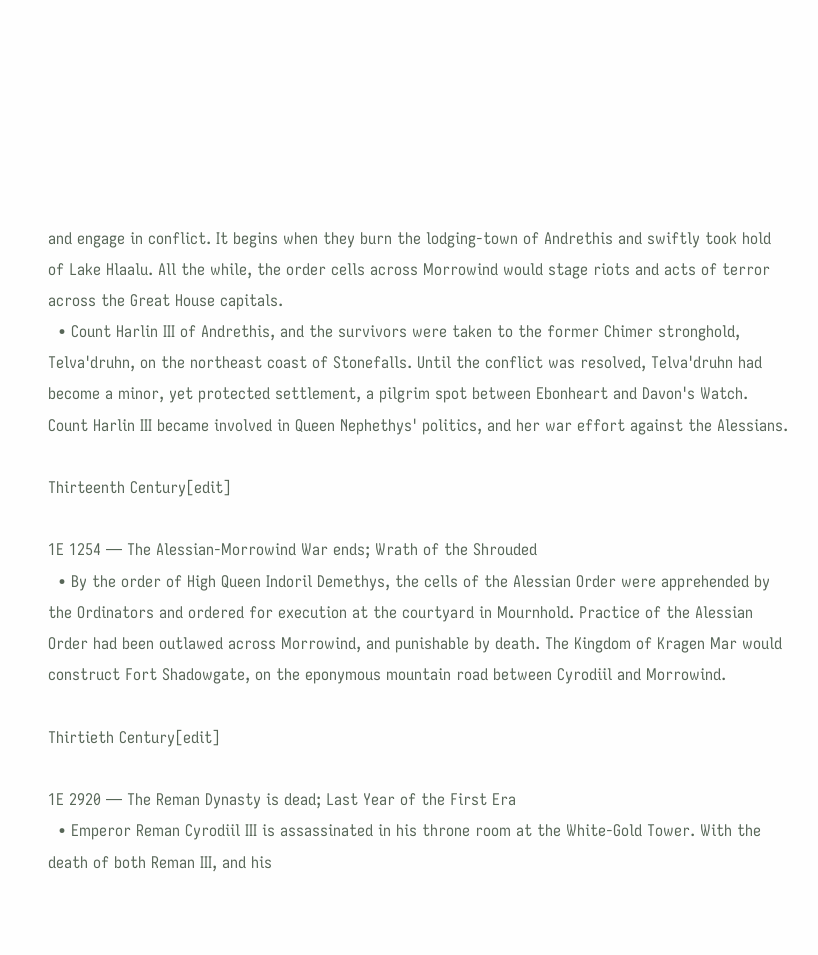and engage in conflict. It begins when they burn the lodging-town of Andrethis and swiftly took hold of Lake Hlaalu. All the while, the order cells across Morrowind would stage riots and acts of terror across the Great House capitals.
  • Count Harlin III of Andrethis, and the survivors were taken to the former Chimer stronghold, Telva'druhn, on the northeast coast of Stonefalls. Until the conflict was resolved, Telva'druhn had become a minor, yet protected settlement, a pilgrim spot between Ebonheart and Davon's Watch. Count Harlin III became involved in Queen Nephethys' politics, and her war effort against the Alessians.

Thirteenth Century[edit]

1E 1254 — The Alessian-Morrowind War ends; Wrath of the Shrouded
  • By the order of High Queen Indoril Demethys, the cells of the Alessian Order were apprehended by the Ordinators and ordered for execution at the courtyard in Mournhold. Practice of the Alessian Order had been outlawed across Morrowind, and punishable by death. The Kingdom of Kragen Mar would construct Fort Shadowgate, on the eponymous mountain road between Cyrodiil and Morrowind.

Thirtieth Century[edit]

1E 2920 — The Reman Dynasty is dead; Last Year of the First Era
  • Emperor Reman Cyrodiil III is assassinated in his throne room at the White-Gold Tower. With the death of both Reman III, and his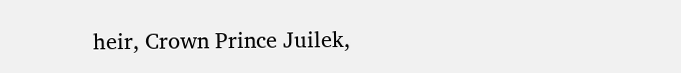heir, Crown Prince Juilek,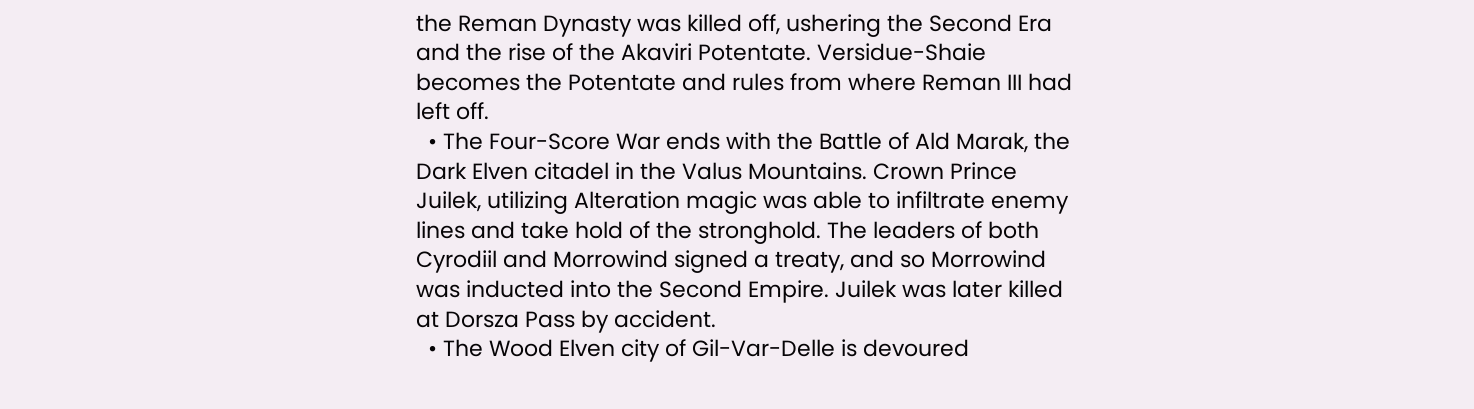the Reman Dynasty was killed off, ushering the Second Era and the rise of the Akaviri Potentate. Versidue-Shaie becomes the Potentate and rules from where Reman III had left off.
  • The Four-Score War ends with the Battle of Ald Marak, the Dark Elven citadel in the Valus Mountains. Crown Prince Juilek, utilizing Alteration magic was able to infiltrate enemy lines and take hold of the stronghold. The leaders of both Cyrodiil and Morrowind signed a treaty, and so Morrowind was inducted into the Second Empire. Juilek was later killed at Dorsza Pass by accident.
  • The Wood Elven city of Gil-Var-Delle is devoured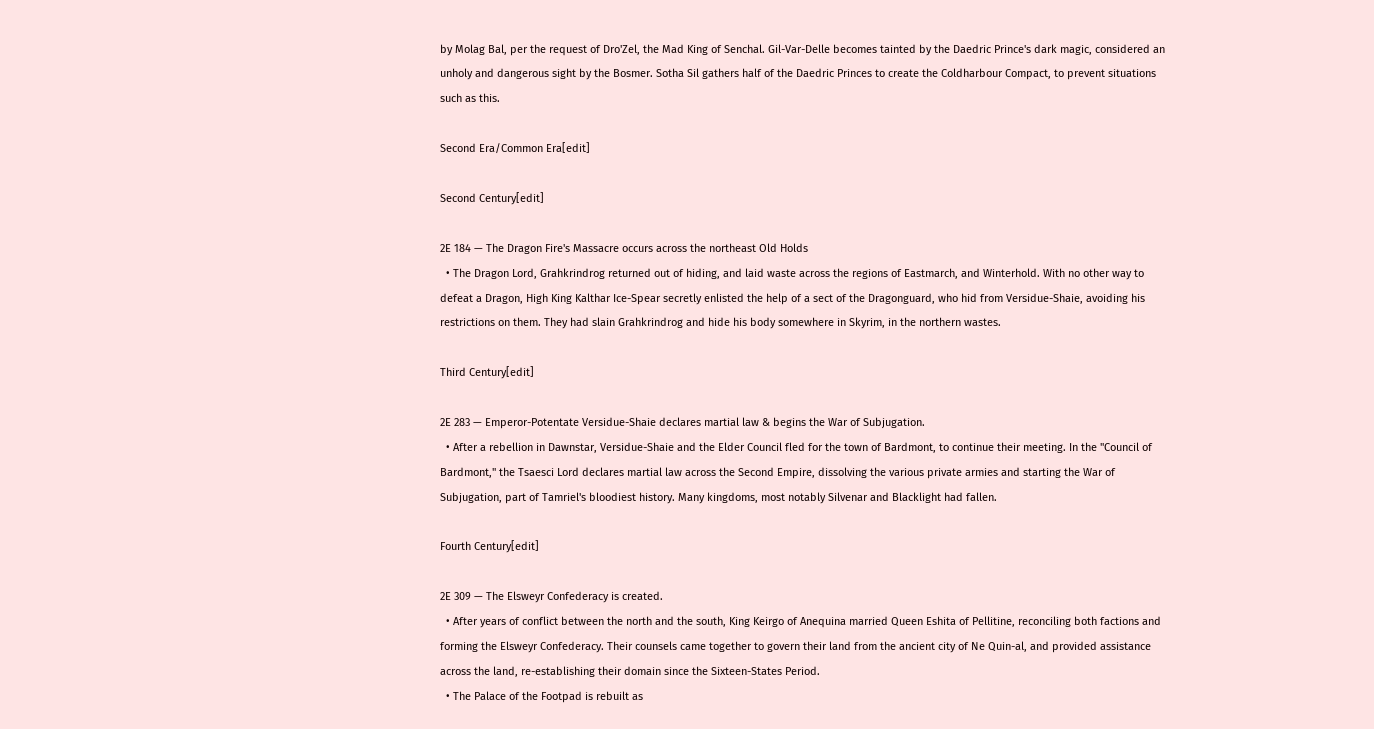by Molag Bal, per the request of Dro'Zel, the Mad King of Senchal. Gil-Var-Delle becomes tainted by the Daedric Prince's dark magic, considered an unholy and dangerous sight by the Bosmer. Sotha Sil gathers half of the Daedric Princes to create the Coldharbour Compact, to prevent situations such as this.

Second Era/Common Era[edit]

Second Century[edit]

2E 184 — The Dragon Fire's Massacre occurs across the northeast Old Holds
  • The Dragon Lord, Grahkrindrog returned out of hiding, and laid waste across the regions of Eastmarch, and Winterhold. With no other way to defeat a Dragon, High King Kalthar Ice-Spear secretly enlisted the help of a sect of the Dragonguard, who hid from Versidue-Shaie, avoiding his restrictions on them. They had slain Grahkrindrog and hide his body somewhere in Skyrim, in the northern wastes.

Third Century[edit]

2E 283 — Emperor-Potentate Versidue-Shaie declares martial law & begins the War of Subjugation.
  • After a rebellion in Dawnstar, Versidue-Shaie and the Elder Council fled for the town of Bardmont, to continue their meeting. In the "Council of Bardmont," the Tsaesci Lord declares martial law across the Second Empire, dissolving the various private armies and starting the War of Subjugation, part of Tamriel's bloodiest history. Many kingdoms, most notably Silvenar and Blacklight had fallen.

Fourth Century[edit]

2E 309 — The Elsweyr Confederacy is created.
  • After years of conflict between the north and the south, King Keirgo of Anequina married Queen Eshita of Pellitine, reconciling both factions and forming the Elsweyr Confederacy. Their counsels came together to govern their land from the ancient city of Ne Quin-al, and provided assistance across the land, re-establishing their domain since the Sixteen-States Period.
  • The Palace of the Footpad is rebuilt as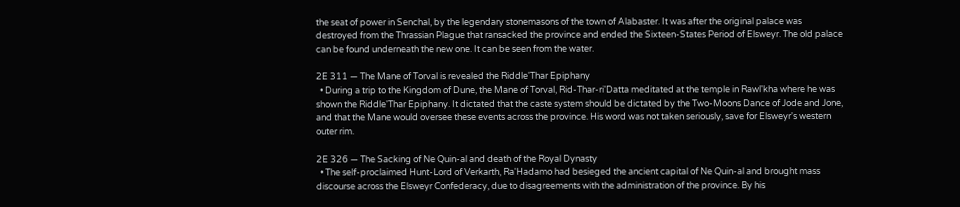the seat of power in Senchal, by the legendary stonemasons of the town of Alabaster. It was after the original palace was destroyed from the Thrassian Plague that ransacked the province and ended the Sixteen-States Period of Elsweyr. The old palace can be found underneath the new one. It can be seen from the water.

2E 311 — The Mane of Torval is revealed the Riddle'Thar Epiphany
  • During a trip to the Kingdom of Dune, the Mane of Torval, Rid-Thar-ri'Datta meditated at the temple in Rawl'kha where he was shown the Riddle'Thar Epiphany. It dictated that the caste system should be dictated by the Two-Moons Dance of Jode and Jone, and that the Mane would oversee these events across the province. His word was not taken seriously, save for Elsweyr's western outer rim.

2E 326 — The Sacking of Ne Quin-al and death of the Royal Dynasty
  • The self-proclaimed Hunt-Lord of Verkarth, Ra'Hadamo had besieged the ancient capital of Ne Quin-al and brought mass discourse across the Elsweyr Confederacy, due to disagreements with the administration of the province. By his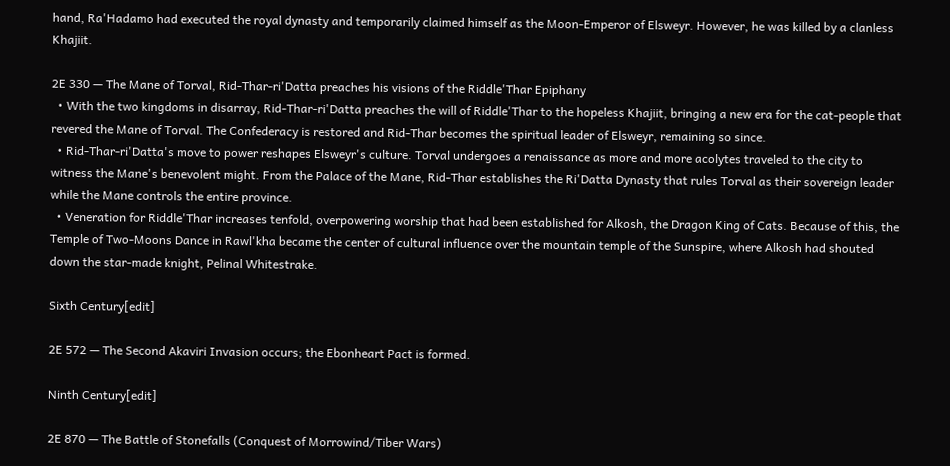hand, Ra'Hadamo had executed the royal dynasty and temporarily claimed himself as the Moon-Emperor of Elsweyr. However, he was killed by a clanless Khajiit.

2E 330 — The Mane of Torval, Rid-Thar-ri'Datta preaches his visions of the Riddle'Thar Epiphany
  • With the two kingdoms in disarray, Rid-Thar-ri'Datta preaches the will of Riddle'Thar to the hopeless Khajiit, bringing a new era for the cat-people that revered the Mane of Torval. The Confederacy is restored and Rid-Thar becomes the spiritual leader of Elsweyr, remaining so since.
  • Rid-Thar-ri'Datta's move to power reshapes Elsweyr's culture. Torval undergoes a renaissance as more and more acolytes traveled to the city to witness the Mane's benevolent might. From the Palace of the Mane, Rid-Thar establishes the Ri'Datta Dynasty that rules Torval as their sovereign leader while the Mane controls the entire province.
  • Veneration for Riddle'Thar increases tenfold, overpowering worship that had been established for Alkosh, the Dragon King of Cats. Because of this, the Temple of Two-Moons Dance in Rawl'kha became the center of cultural influence over the mountain temple of the Sunspire, where Alkosh had shouted down the star-made knight, Pelinal Whitestrake.

Sixth Century[edit]

2E 572 — The Second Akaviri Invasion occurs; the Ebonheart Pact is formed.

Ninth Century[edit]

2E 870 — The Battle of Stonefalls (Conquest of Morrowind/Tiber Wars)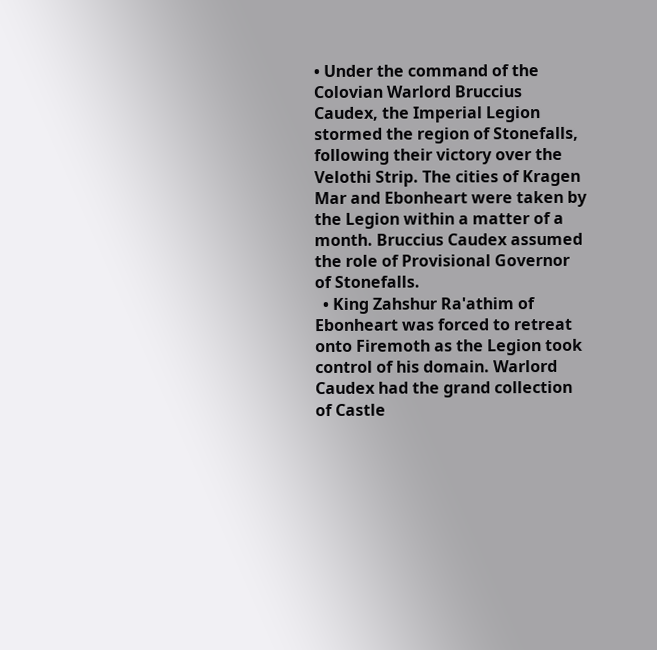• Under the command of the Colovian Warlord Bruccius Caudex, the Imperial Legion stormed the region of Stonefalls, following their victory over the Velothi Strip. The cities of Kragen Mar and Ebonheart were taken by the Legion within a matter of a month. Bruccius Caudex assumed the role of Provisional Governor of Stonefalls.
  • King Zahshur Ra'athim of Ebonheart was forced to retreat onto Firemoth as the Legion took control of his domain. Warlord Caudex had the grand collection of Castle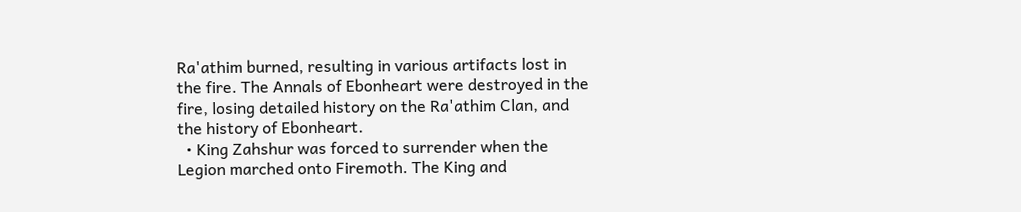Ra'athim burned, resulting in various artifacts lost in the fire. The Annals of Ebonheart were destroyed in the fire, losing detailed history on the Ra'athim Clan, and the history of Ebonheart.
  • King Zahshur was forced to surrender when the Legion marched onto Firemoth. The King and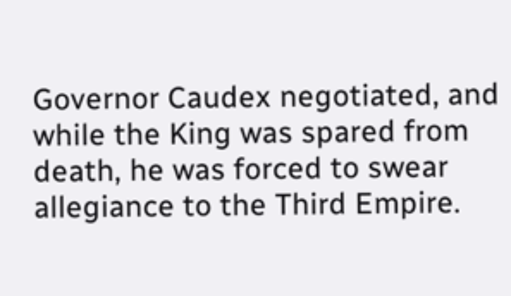Governor Caudex negotiated, and while the King was spared from death, he was forced to swear allegiance to the Third Empire.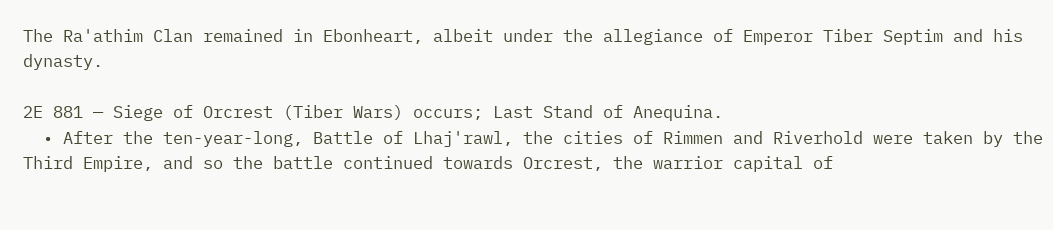The Ra'athim Clan remained in Ebonheart, albeit under the allegiance of Emperor Tiber Septim and his dynasty.

2E 881 — Siege of Orcrest (Tiber Wars) occurs; Last Stand of Anequina.
  • After the ten-year-long, Battle of Lhaj'rawl, the cities of Rimmen and Riverhold were taken by the Third Empire, and so the battle continued towards Orcrest, the warrior capital of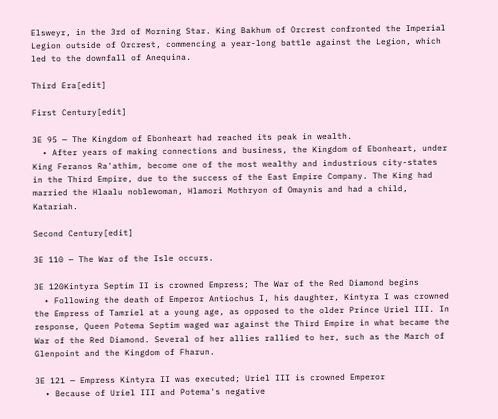Elsweyr, in the 3rd of Morning Star. King Bakhum of Orcrest confronted the Imperial Legion outside of Orcrest, commencing a year-long battle against the Legion, which led to the downfall of Anequina.

Third Era[edit]

First Century[edit]

3E 95 — The Kingdom of Ebonheart had reached its peak in wealth.
  • After years of making connections and business, the Kingdom of Ebonheart, under King Feranos Ra'athim, become one of the most wealthy and industrious city-states in the Third Empire, due to the success of the East Empire Company. The King had married the Hlaalu noblewoman, Hlamori Mothryon of Omaynis and had a child, Katariah.

Second Century[edit]

3E 110 — The War of the Isle occurs.

3E 120Kintyra Septim II is crowned Empress; The War of the Red Diamond begins
  • Following the death of Emperor Antiochus I, his daughter, Kintyra I was crowned the Empress of Tamriel at a young age, as opposed to the older Prince Uriel III. In response, Queen Potema Septim waged war against the Third Empire in what became the War of the Red Diamond. Several of her allies rallied to her, such as the March of Glenpoint and the Kingdom of Fharun.

3E 121 — Empress Kintyra II was executed; Uriel III is crowned Emperor
  • Because of Uriel III and Potema's negative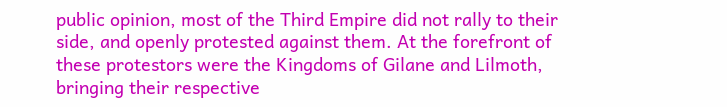public opinion, most of the Third Empire did not rally to their side, and openly protested against them. At the forefront of these protestors were the Kingdoms of Gilane and Lilmoth, bringing their respective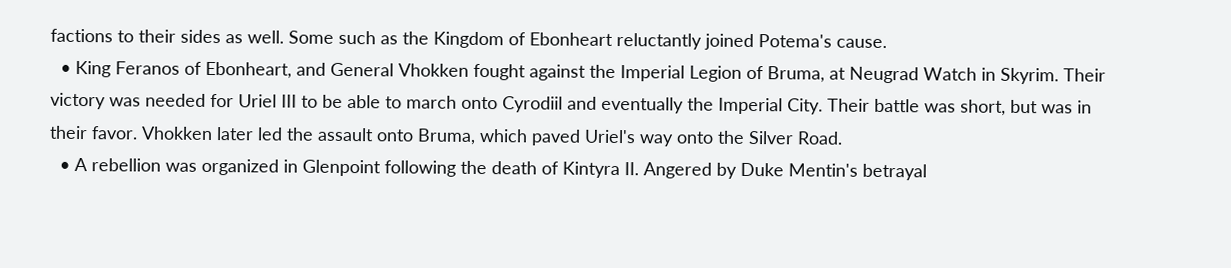factions to their sides as well. Some such as the Kingdom of Ebonheart reluctantly joined Potema's cause.
  • King Feranos of Ebonheart, and General Vhokken fought against the Imperial Legion of Bruma, at Neugrad Watch in Skyrim. Their victory was needed for Uriel III to be able to march onto Cyrodiil and eventually the Imperial City. Their battle was short, but was in their favor. Vhokken later led the assault onto Bruma, which paved Uriel's way onto the Silver Road.
  • A rebellion was organized in Glenpoint following the death of Kintyra II. Angered by Duke Mentin's betrayal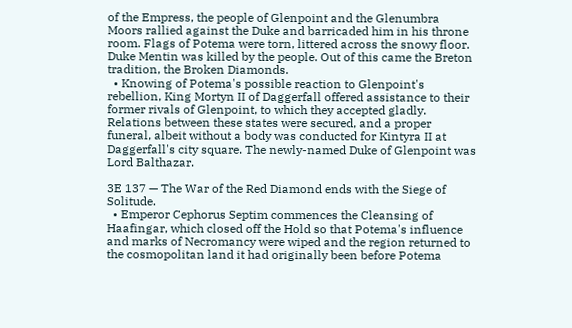of the Empress, the people of Glenpoint and the Glenumbra Moors rallied against the Duke and barricaded him in his throne room. Flags of Potema were torn, littered across the snowy floor. Duke Mentin was killed by the people. Out of this came the Breton tradition, the Broken Diamonds.
  • Knowing of Potema's possible reaction to Glenpoint's rebellion, King Mortyn II of Daggerfall offered assistance to their former rivals of Glenpoint, to which they accepted gladly. Relations between these states were secured, and a proper funeral, albeit without a body was conducted for Kintyra II at Daggerfall's city square. The newly-named Duke of Glenpoint was Lord Balthazar.

3E 137 — The War of the Red Diamond ends with the Siege of Solitude.
  • Emperor Cephorus Septim commences the Cleansing of Haafingar, which closed off the Hold so that Potema's influence and marks of Necromancy were wiped and the region returned to the cosmopolitan land it had originally been before Potema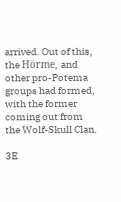arrived. Out of this, the Hörme, and other pro-Potema groups had formed, with the former coming out from the Wolf-Skull Clan.

3E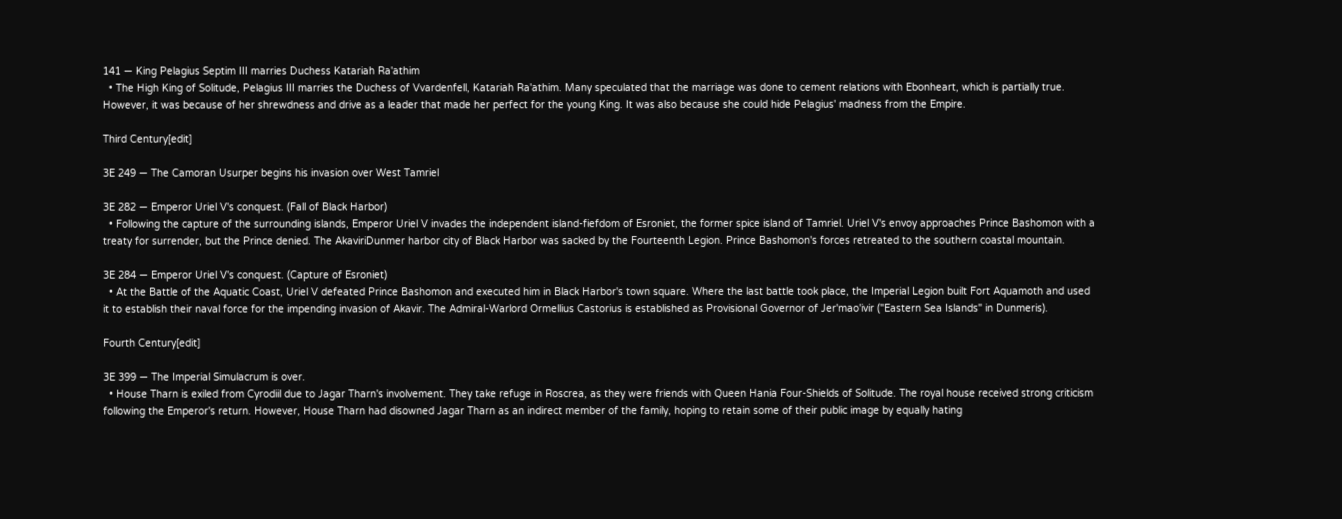141 — King Pelagius Septim III marries Duchess Katariah Ra'athim
  • The High King of Solitude, Pelagius III marries the Duchess of Vvardenfell, Katariah Ra'athim. Many speculated that the marriage was done to cement relations with Ebonheart, which is partially true. However, it was because of her shrewdness and drive as a leader that made her perfect for the young King. It was also because she could hide Pelagius' madness from the Empire.

Third Century[edit]

3E 249 — The Camoran Usurper begins his invasion over West Tamriel

3E 282 — Emperor Uriel V's conquest. (Fall of Black Harbor)
  • Following the capture of the surrounding islands, Emperor Uriel V invades the independent island-fiefdom of Esroniet, the former spice island of Tamriel. Uriel V's envoy approaches Prince Bashomon with a treaty for surrender, but the Prince denied. The AkaviriDunmer harbor city of Black Harbor was sacked by the Fourteenth Legion. Prince Bashomon's forces retreated to the southern coastal mountain.

3E 284 — Emperor Uriel V's conquest. (Capture of Esroniet)
  • At the Battle of the Aquatic Coast, Uriel V defeated Prince Bashomon and executed him in Black Harbor's town square. Where the last battle took place, the Imperial Legion built Fort Aquamoth and used it to establish their naval force for the impending invasion of Akavir. The Admiral-Warlord Ormellius Castorius is established as Provisional Governor of Jer'mao'ivir ("Eastern Sea Islands" in Dunmeris).

Fourth Century[edit]

3E 399 — The Imperial Simulacrum is over.
  • House Tharn is exiled from Cyrodiil due to Jagar Tharn's involvement. They take refuge in Roscrea, as they were friends with Queen Hania Four-Shields of Solitude. The royal house received strong criticism following the Emperor's return. However, House Tharn had disowned Jagar Tharn as an indirect member of the family, hoping to retain some of their public image by equally hating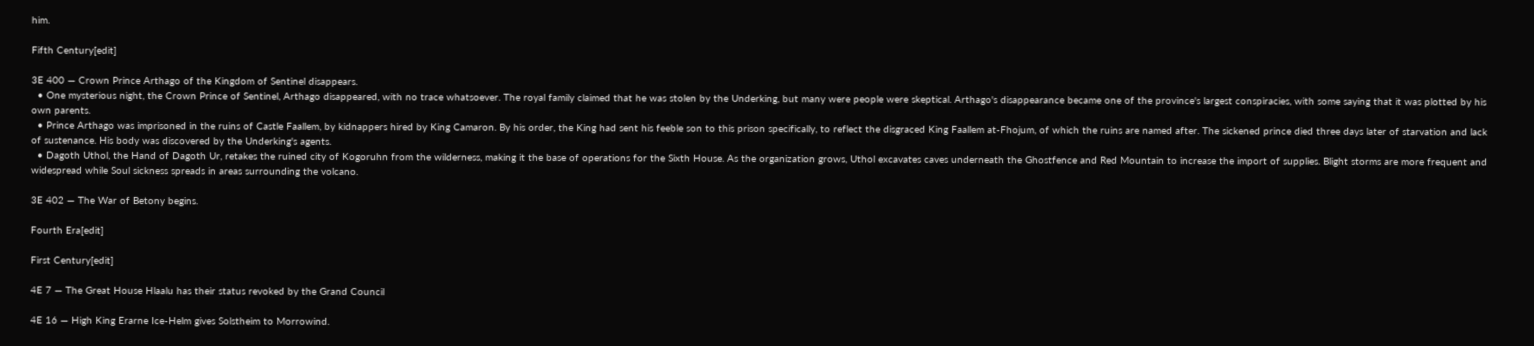him.

Fifth Century[edit]

3E 400 — Crown Prince Arthago of the Kingdom of Sentinel disappears.
  • One mysterious night, the Crown Prince of Sentinel, Arthago disappeared, with no trace whatsoever. The royal family claimed that he was stolen by the Underking, but many were people were skeptical. Arthago's disappearance became one of the province's largest conspiracies, with some saying that it was plotted by his own parents.
  • Prince Arthago was imprisoned in the ruins of Castle Faallem, by kidnappers hired by King Camaron. By his order, the King had sent his feeble son to this prison specifically, to reflect the disgraced King Faallem at-Fhojum, of which the ruins are named after. The sickened prince died three days later of starvation and lack of sustenance. His body was discovered by the Underking's agents.
  • Dagoth Uthol, the Hand of Dagoth Ur, retakes the ruined city of Kogoruhn from the wilderness, making it the base of operations for the Sixth House. As the organization grows, Uthol excavates caves underneath the Ghostfence and Red Mountain to increase the import of supplies. Blight storms are more frequent and widespread while Soul sickness spreads in areas surrounding the volcano.

3E 402 — The War of Betony begins.

Fourth Era[edit]

First Century[edit]

4E 7 — The Great House Hlaalu has their status revoked by the Grand Council

4E 16 — High King Erarne Ice-Helm gives Solstheim to Morrowind.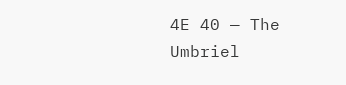4E 40 — The Umbriel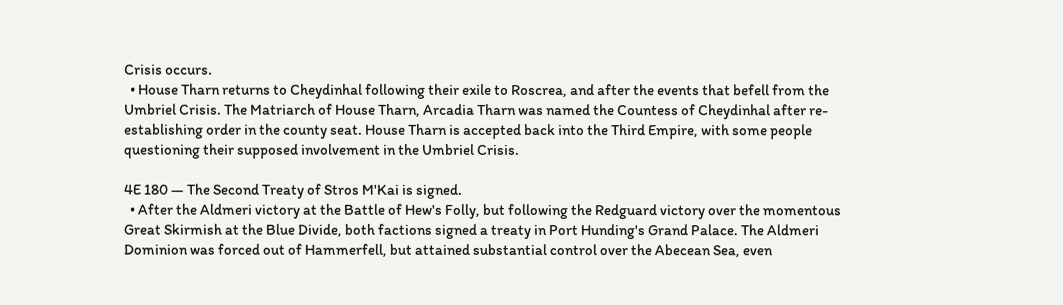Crisis occurs.
  • House Tharn returns to Cheydinhal following their exile to Roscrea, and after the events that befell from the Umbriel Crisis. The Matriarch of House Tharn, Arcadia Tharn was named the Countess of Cheydinhal after re-establishing order in the county seat. House Tharn is accepted back into the Third Empire, with some people questioning their supposed involvement in the Umbriel Crisis.

4E 180 — The Second Treaty of Stros M'Kai is signed.
  • After the Aldmeri victory at the Battle of Hew's Folly, but following the Redguard victory over the momentous Great Skirmish at the Blue Divide, both factions signed a treaty in Port Hunding's Grand Palace. The Aldmeri Dominion was forced out of Hammerfell, but attained substantial control over the Abecean Sea, even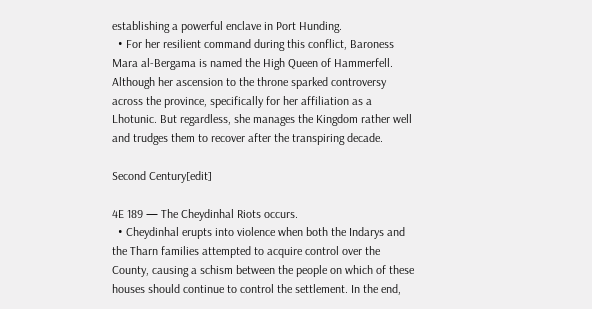establishing a powerful enclave in Port Hunding.
  • For her resilient command during this conflict, Baroness Mara al-Bergama is named the High Queen of Hammerfell. Although her ascension to the throne sparked controversy across the province, specifically for her affiliation as a Lhotunic. But regardless, she manages the Kingdom rather well and trudges them to recover after the transpiring decade.

Second Century[edit]

4E 189 — The Cheydinhal Riots occurs.
  • Cheydinhal erupts into violence when both the Indarys and the Tharn families attempted to acquire control over the County, causing a schism between the people on which of these houses should continue to control the settlement. In the end,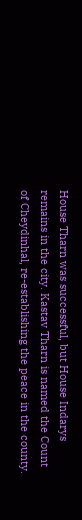House Tharn was successful, but House Indarys remains in the city. Kastav Tharn is named the Count of Cheydinhal, re-establishing the peace in the county.